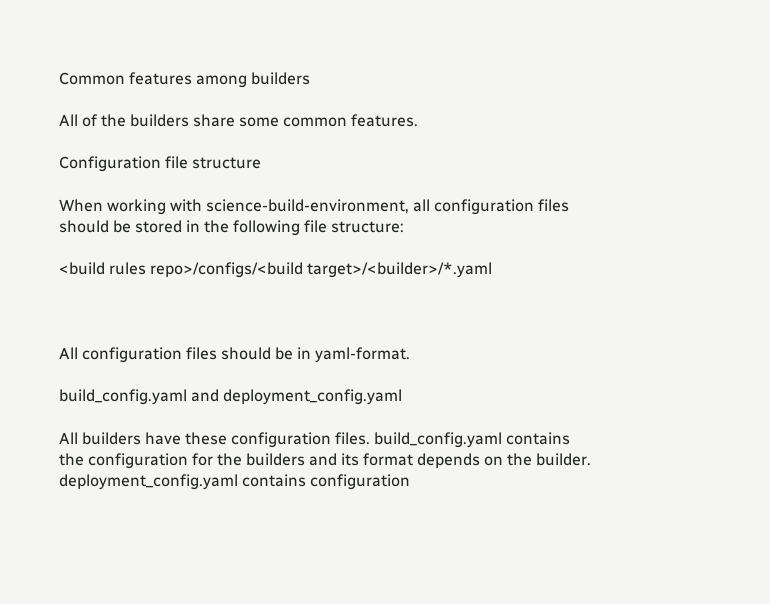Common features among builders

All of the builders share some common features.

Configuration file structure

When working with science-build-environment, all configuration files should be stored in the following file structure:

<build rules repo>/configs/<build target>/<builder>/*.yaml



All configuration files should be in yaml-format.

build_config.yaml and deployment_config.yaml

All builders have these configuration files. build_config.yaml contains the configuration for the builders and its format depends on the builder. deployment_config.yaml contains configuration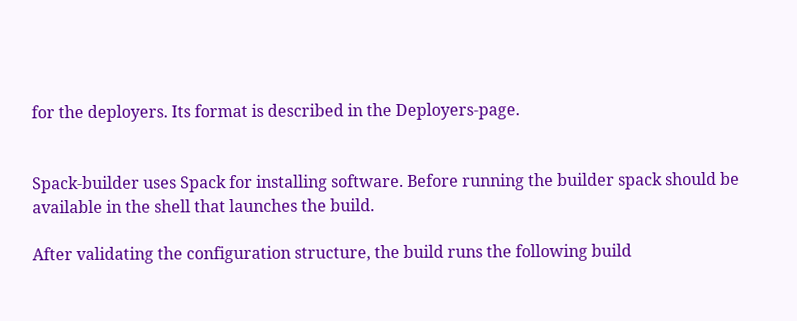for the deployers. Its format is described in the Deployers-page.


Spack-builder uses Spack for installing software. Before running the builder spack should be available in the shell that launches the build.

After validating the configuration structure, the build runs the following build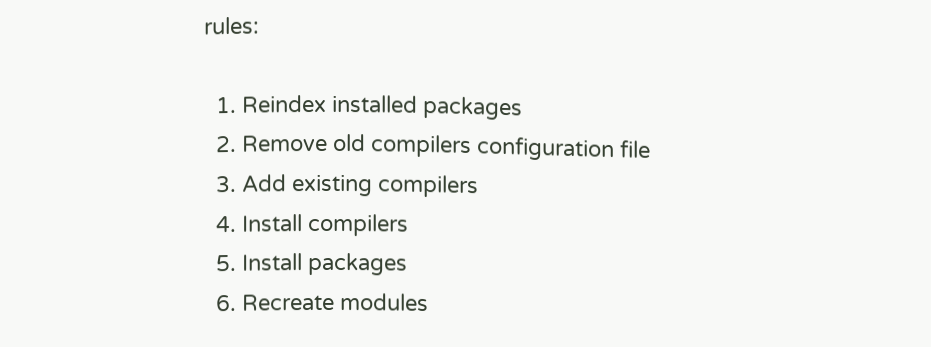rules:

  1. Reindex installed packages
  2. Remove old compilers configuration file
  3. Add existing compilers
  4. Install compilers
  5. Install packages
  6. Recreate modules